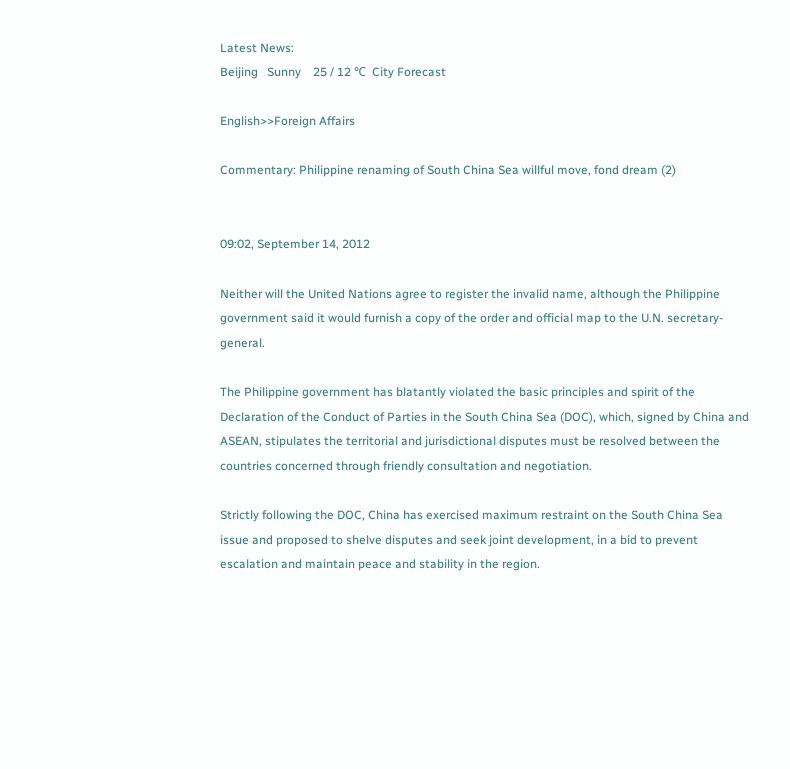Latest News:
Beijing   Sunny    25 / 12 ℃  City Forecast

English>>Foreign Affairs

Commentary: Philippine renaming of South China Sea willful move, fond dream (2)


09:02, September 14, 2012

Neither will the United Nations agree to register the invalid name, although the Philippine government said it would furnish a copy of the order and official map to the U.N. secretary-general.

The Philippine government has blatantly violated the basic principles and spirit of the Declaration of the Conduct of Parties in the South China Sea (DOC), which, signed by China and ASEAN, stipulates the territorial and jurisdictional disputes must be resolved between the countries concerned through friendly consultation and negotiation.

Strictly following the DOC, China has exercised maximum restraint on the South China Sea issue and proposed to shelve disputes and seek joint development, in a bid to prevent escalation and maintain peace and stability in the region.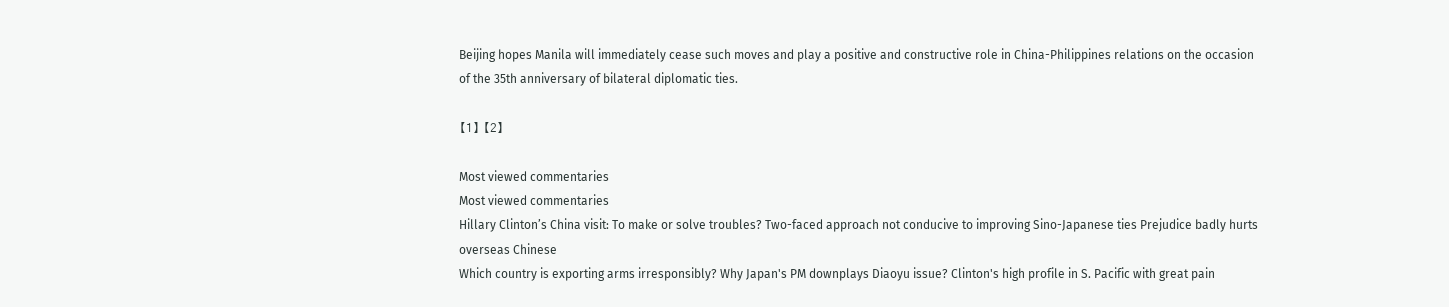Beijing hopes Manila will immediately cease such moves and play a positive and constructive role in China-Philippines relations on the occasion of the 35th anniversary of bilateral diplomatic ties.

【1】 【2】

Most viewed commentaries
Most viewed commentaries
Hillary Clinton’s China visit: To make or solve troubles? Two-faced approach not conducive to improving Sino-Japanese ties Prejudice badly hurts overseas Chinese
Which country is exporting arms irresponsibly? Why Japan's PM downplays Diaoyu issue? Clinton's high profile in S. Pacific with great pain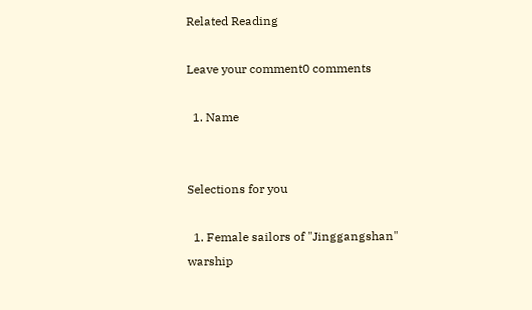Related Reading

Leave your comment0 comments

  1. Name


Selections for you

  1. Female sailors of "Jinggangshan" warship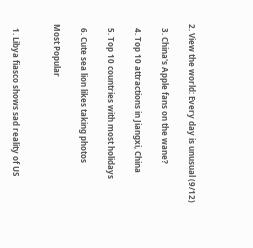2. View the world: Every day is unusual (9/12)

  3. China's Apple fans on the wane?

  4. Top 10 attractions in Jiangxi, China

  5. Top 10 countries with most holidays

  6. Cute sea lion likes taking photos

Most Popular


  1. Libya fiasco shows sad reality of US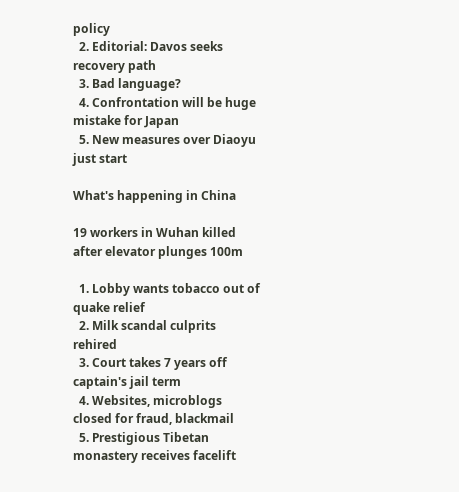policy
  2. Editorial: Davos seeks recovery path
  3. Bad language?
  4. Confrontation will be huge mistake for Japan
  5. New measures over Diaoyu just start

What's happening in China

19 workers in Wuhan killed after elevator plunges 100m

  1. Lobby wants tobacco out of quake relief
  2. Milk scandal culprits rehired
  3. Court takes 7 years off captain's jail term
  4. Websites, microblogs closed for fraud, blackmail
  5. Prestigious Tibetan monastery receives facelift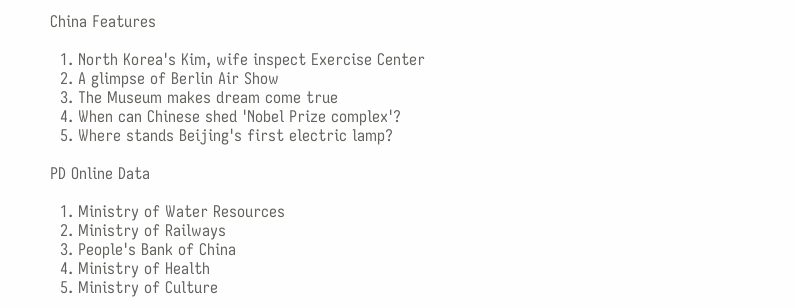China Features

  1. North Korea's Kim, wife inspect Exercise Center
  2. A glimpse of Berlin Air Show
  3. The Museum makes dream come true
  4. When can Chinese shed 'Nobel Prize complex'?
  5. Where stands Beijing's first electric lamp?

PD Online Data

  1. Ministry of Water Resources
  2. Ministry of Railways
  3. People's Bank of China
  4. Ministry of Health
  5. Ministry of Culture